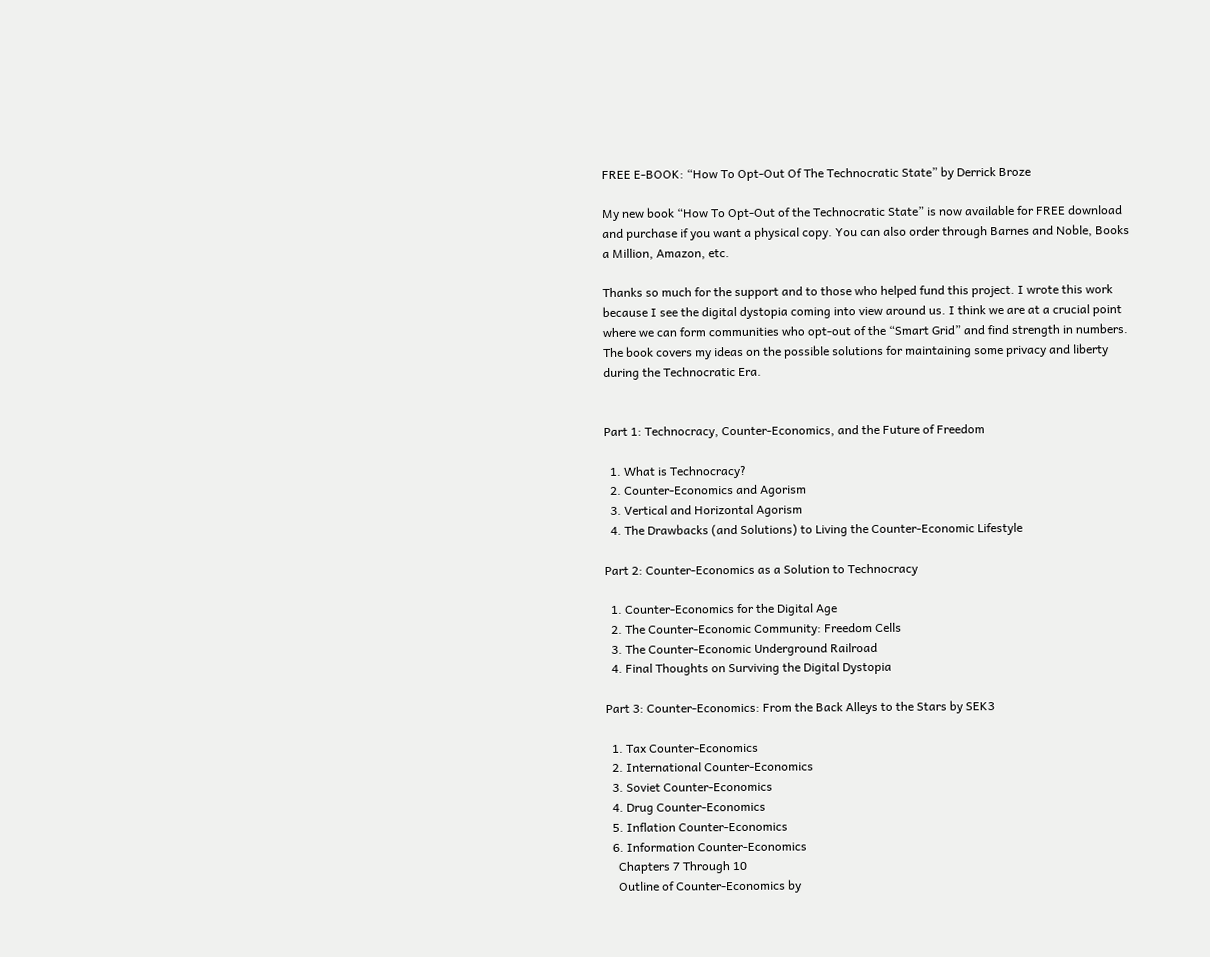FREE E-BOOK: “How To Opt-Out Of The Technocratic State” by Derrick Broze

My new book “How To Opt-Out of the Technocratic State” is now available for FREE download and purchase if you want a physical copy. You can also order through Barnes and Noble, Books a Million, Amazon, etc.

Thanks so much for the support and to those who helped fund this project. I wrote this work because I see the digital dystopia coming into view around us. I think we are at a crucial point where we can form communities who opt-out of the “Smart Grid” and find strength in numbers. The book covers my ideas on the possible solutions for maintaining some privacy and liberty during the Technocratic Era.


Part 1: Technocracy, Counter-Economics, and the Future of Freedom

  1. What is Technocracy?
  2. Counter-Economics and Agorism
  3. Vertical and Horizontal Agorism
  4. The Drawbacks (and Solutions) to Living the Counter-Economic Lifestyle

Part 2: Counter-Economics as a Solution to Technocracy

  1. Counter-Economics for the Digital Age
  2. The Counter-Economic Community: Freedom Cells
  3. The Counter-Economic Underground Railroad
  4. Final Thoughts on Surviving the Digital Dystopia

Part 3: Counter-Economics: From the Back Alleys to the Stars by SEK3

  1. Tax Counter-Economics
  2. International Counter-Economics
  3. Soviet Counter-Economics
  4. Drug Counter-Economics
  5. Inflation Counter-Economics
  6. Information Counter-Economics
    Chapters 7 Through 10
    Outline of Counter-Economics by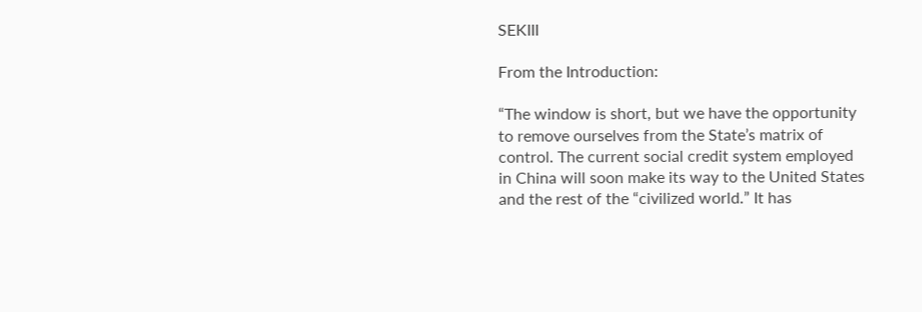SEKIII

From the Introduction:

“The window is short, but we have the opportunity to remove ourselves from the State’s matrix of control. The current social credit system employed in China will soon make its way to the United States and the rest of the “civilized world.” It has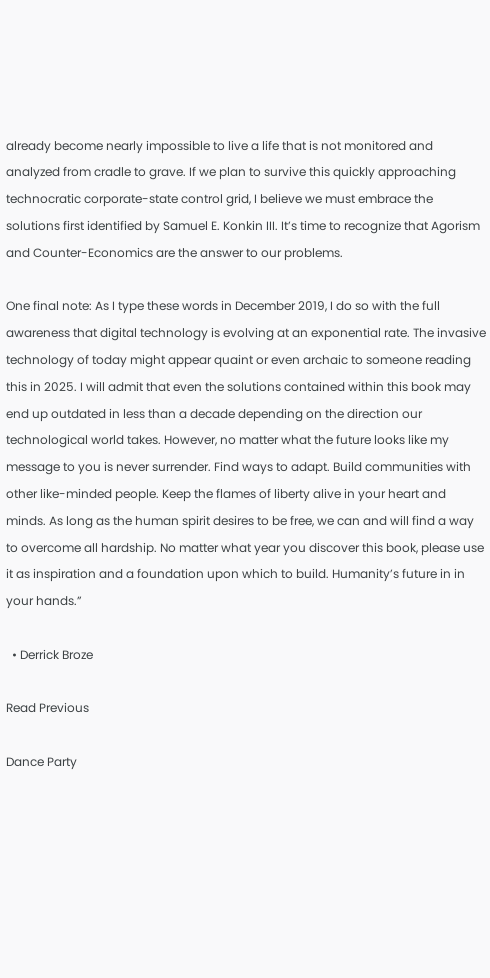already become nearly impossible to live a life that is not monitored and analyzed from cradle to grave. If we plan to survive this quickly approaching technocratic corporate-state control grid, I believe we must embrace the solutions first identified by Samuel E. Konkin III. It’s time to recognize that Agorism and Counter-Economics are the answer to our problems.

One final note: As I type these words in December 2019, I do so with the full awareness that digital technology is evolving at an exponential rate. The invasive technology of today might appear quaint or even archaic to someone reading this in 2025. I will admit that even the solutions contained within this book may end up outdated in less than a decade depending on the direction our technological world takes. However, no matter what the future looks like my message to you is never surrender. Find ways to adapt. Build communities with other like-minded people. Keep the flames of liberty alive in your heart and minds. As long as the human spirit desires to be free, we can and will find a way to overcome all hardship. No matter what year you discover this book, please use it as inspiration and a foundation upon which to build. Humanity’s future in in your hands.”

  • Derrick Broze

Read Previous

Dance Party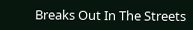Breaks Out In The Streets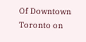Of Downtown Toronto on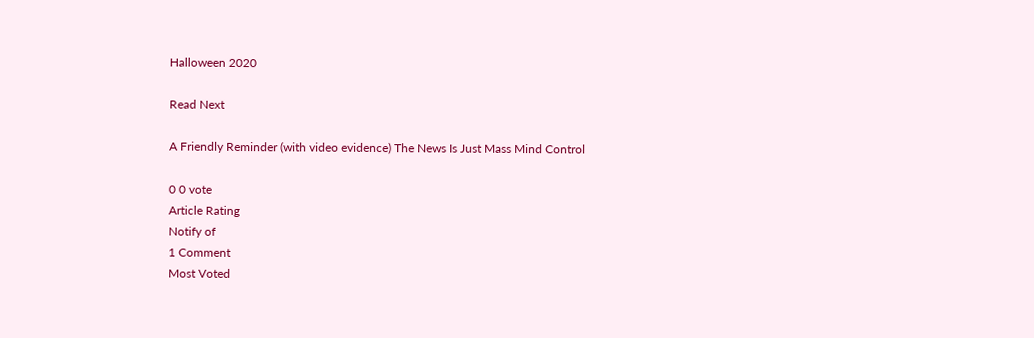Halloween 2020

Read Next

A Friendly Reminder (with video evidence) The News Is Just Mass Mind Control

0 0 vote
Article Rating
Notify of
1 Comment
Most Voted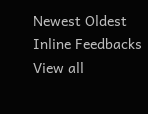Newest Oldest
Inline Feedbacks
View all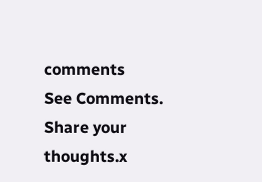comments
See Comments. Share your thoughts.x